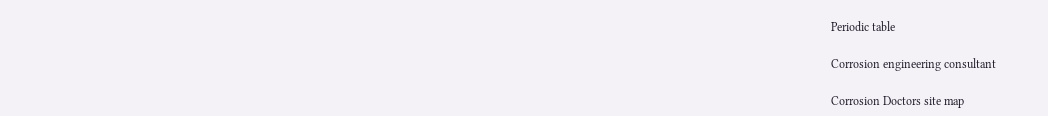Periodic table

Corrosion engineering consultant

Corrosion Doctors site map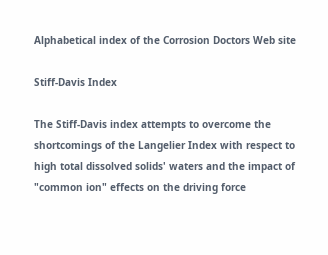Alphabetical index of the Corrosion Doctors Web site

Stiff-Davis Index

The Stiff-Davis index attempts to overcome the shortcomings of the Langelier Index with respect to high total dissolved solids' waters and the impact of "common ion" effects on the driving force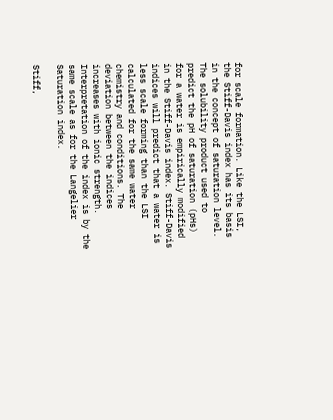for scale formation. Like the LSI, the Stiff-Davis index has its basis in the concept of saturation level. The solubility product used to predict the pH of saturation (pHs) for a water is empirically modified in the Stiff-Davis index. Stiff-Davis indices will predict that a water is less scale forming than the LSI calculated for the same water chemistry and conditions. The deviation between the indices increases with ionic strength. Interpretation of the index is by the same scale as for the Langelier Saturation index.

Stiff,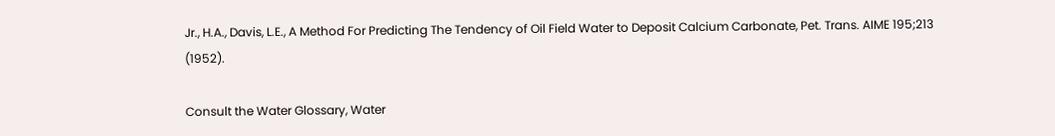Jr., H.A., Davis, L.E., A Method For Predicting The Tendency of Oil Field Water to Deposit Calcium Carbonate, Pet. Trans. AIME 195;213 (1952).

Consult the Water Glossary, Water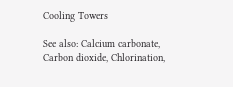Cooling Towers

See also: Calcium carbonate, Carbon dioxide, Chlorination,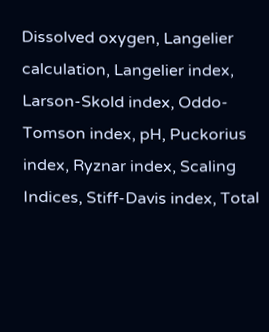Dissolved oxygen, Langelier calculation, Langelier index, Larson-Skold index, Oddo-Tomson index, pH, Puckorius index, Ryznar index, Scaling Indices, Stiff-Davis index, Total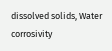dissolved solids, Water corrosivity